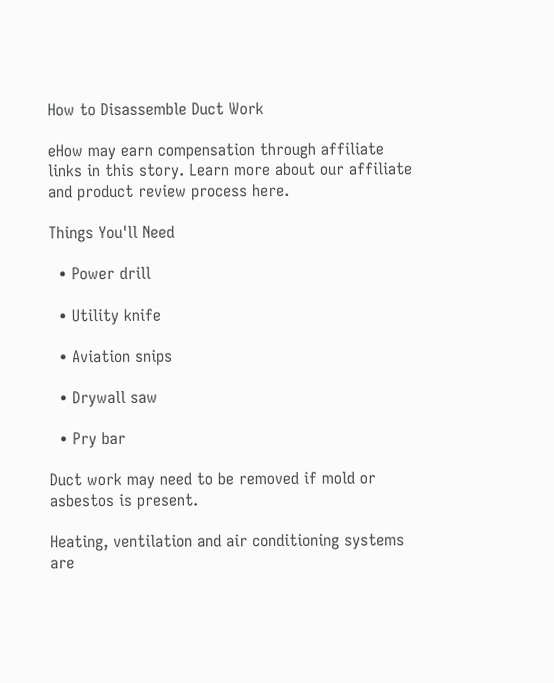How to Disassemble Duct Work

eHow may earn compensation through affiliate links in this story. Learn more about our affiliate and product review process here.

Things You'll Need

  • Power drill

  • Utility knife

  • Aviation snips

  • Drywall saw

  • Pry bar

Duct work may need to be removed if mold or asbestos is present.

Heating, ventilation and air conditioning systems are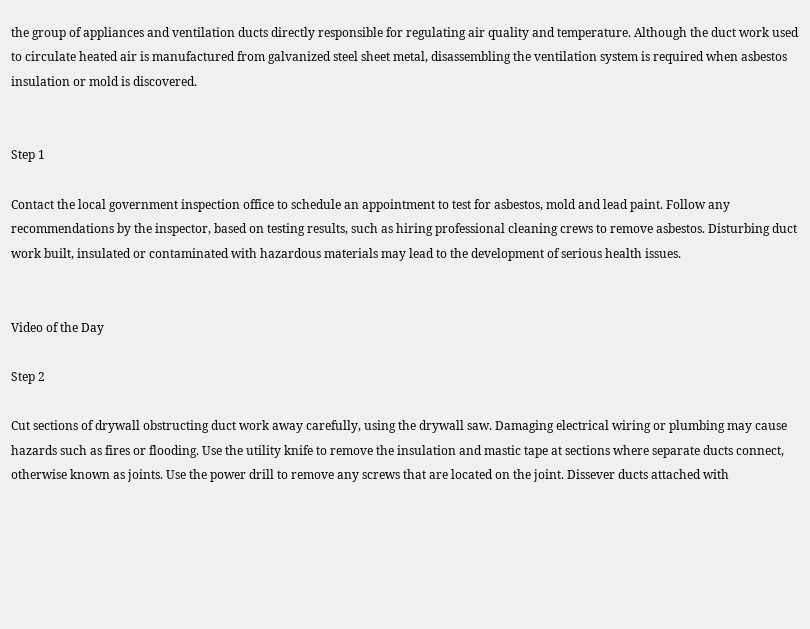the group of appliances and ventilation ducts directly responsible for regulating air quality and temperature. Although the duct work used to circulate heated air is manufactured from galvanized steel sheet metal, disassembling the ventilation system is required when asbestos insulation or mold is discovered.


Step 1

Contact the local government inspection office to schedule an appointment to test for asbestos, mold and lead paint. Follow any recommendations by the inspector, based on testing results, such as hiring professional cleaning crews to remove asbestos. Disturbing duct work built, insulated or contaminated with hazardous materials may lead to the development of serious health issues.


Video of the Day

Step 2

Cut sections of drywall obstructing duct work away carefully, using the drywall saw. Damaging electrical wiring or plumbing may cause hazards such as fires or flooding. Use the utility knife to remove the insulation and mastic tape at sections where separate ducts connect, otherwise known as joints. Use the power drill to remove any screws that are located on the joint. Dissever ducts attached with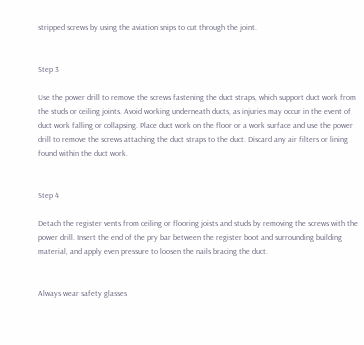stripped screws by using the aviation snips to cut through the joint.


Step 3

Use the power drill to remove the screws fastening the duct straps, which support duct work from the studs or ceiling joints. Avoid working underneath ducts, as injuries may occur in the event of duct work falling or collapsing. Place duct work on the floor or a work surface and use the power drill to remove the screws attaching the duct straps to the duct. Discard any air filters or lining found within the duct work.


Step 4

Detach the register vents from ceiling or flooring joists and studs by removing the screws with the power drill. Insert the end of the pry bar between the register boot and surrounding building material, and apply even pressure to loosen the nails bracing the duct.


Always wear safety glasses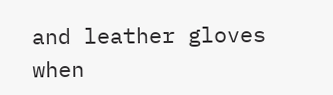and leather gloves when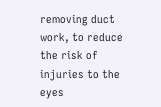removing duct work, to reduce the risk of injuries to the eyes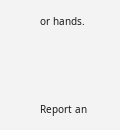or hands.



Report an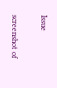Issue

screenshot of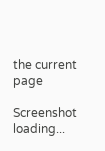the current page

Screenshot loading...